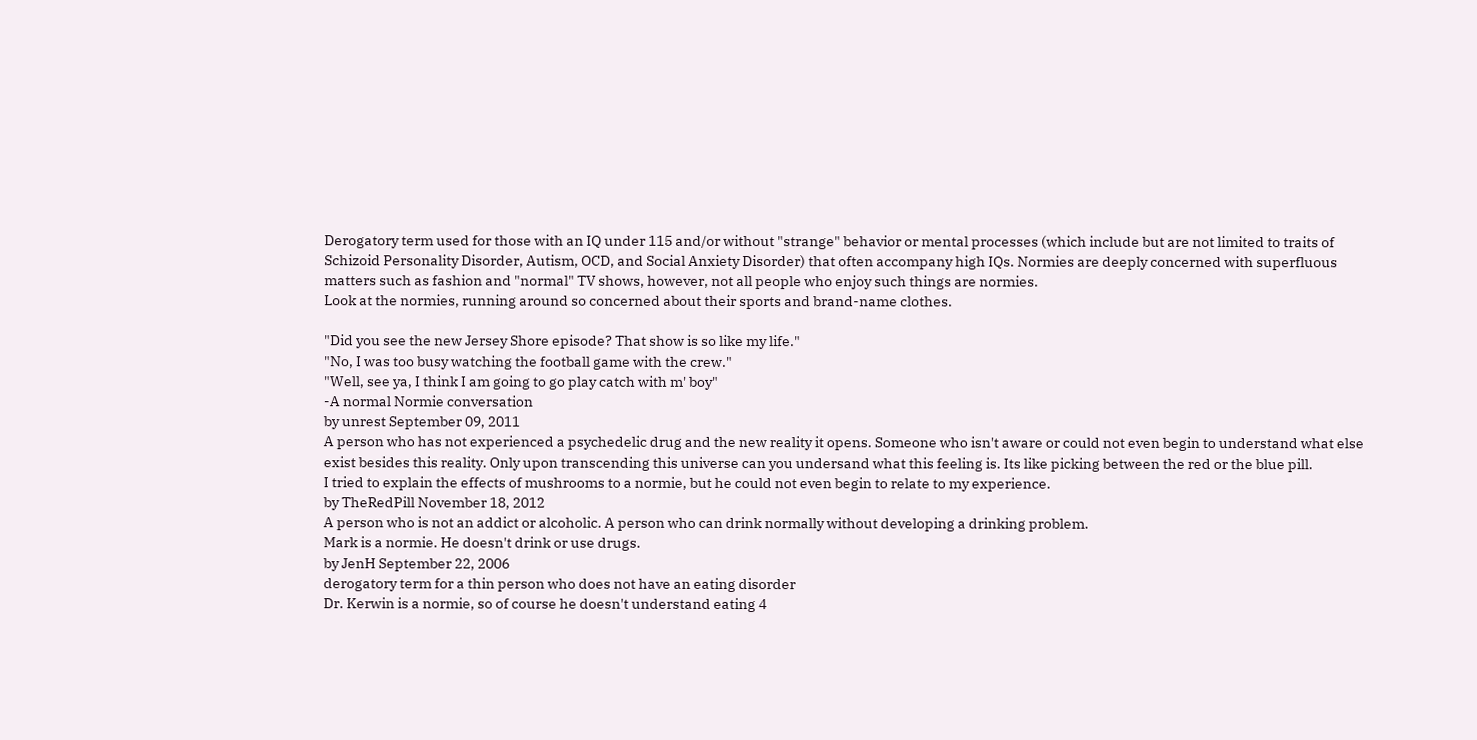Derogatory term used for those with an IQ under 115 and/or without "strange" behavior or mental processes (which include but are not limited to traits of Schizoid Personality Disorder, Autism, OCD, and Social Anxiety Disorder) that often accompany high IQs. Normies are deeply concerned with superfluous matters such as fashion and "normal" TV shows, however, not all people who enjoy such things are normies.
Look at the normies, running around so concerned about their sports and brand-name clothes.

"Did you see the new Jersey Shore episode? That show is so like my life."
"No, I was too busy watching the football game with the crew."
"Well, see ya, I think I am going to go play catch with m' boy"
-A normal Normie conversation
by unrest September 09, 2011
A person who has not experienced a psychedelic drug and the new reality it opens. Someone who isn't aware or could not even begin to understand what else exist besides this reality. Only upon transcending this universe can you undersand what this feeling is. Its like picking between the red or the blue pill.
I tried to explain the effects of mushrooms to a normie, but he could not even begin to relate to my experience.
by TheRedPill November 18, 2012
A person who is not an addict or alcoholic. A person who can drink normally without developing a drinking problem.
Mark is a normie. He doesn't drink or use drugs.
by JenH September 22, 2006
derogatory term for a thin person who does not have an eating disorder
Dr. Kerwin is a normie, so of course he doesn't understand eating 4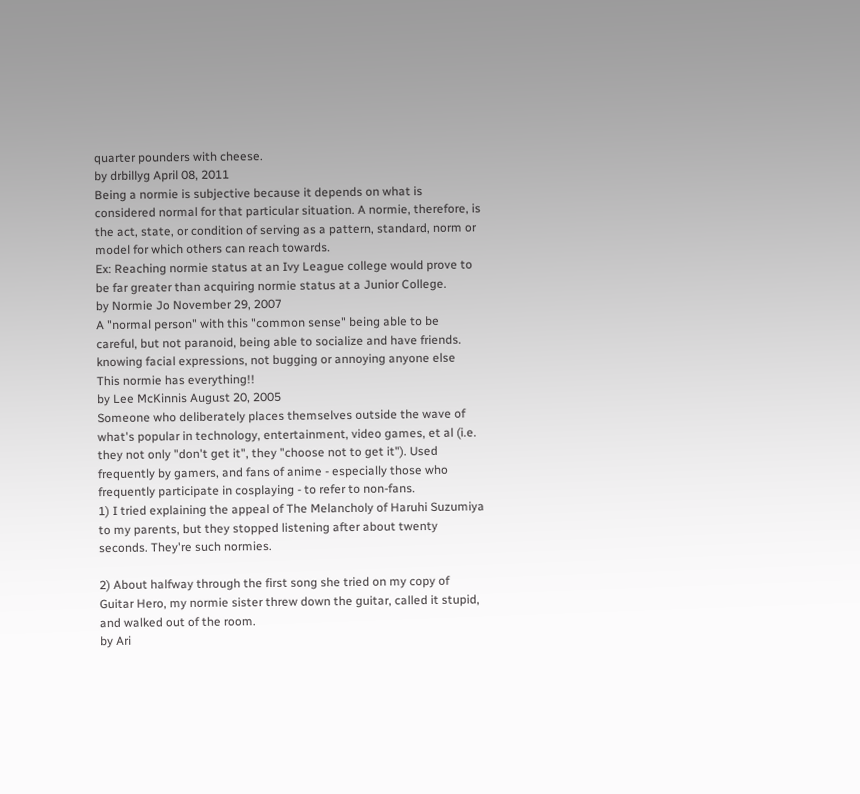quarter pounders with cheese.
by drbillyg April 08, 2011
Being a normie is subjective because it depends on what is considered normal for that particular situation. A normie, therefore, is the act, state, or condition of serving as a pattern, standard, norm or model for which others can reach towards.
Ex: Reaching normie status at an Ivy League college would prove to be far greater than acquiring normie status at a Junior College.
by Normie Jo November 29, 2007
A "normal person" with this "common sense" being able to be careful, but not paranoid, being able to socialize and have friends. knowing facial expressions, not bugging or annoying anyone else
This normie has everything!!
by Lee McKinnis August 20, 2005
Someone who deliberately places themselves outside the wave of what's popular in technology, entertainment, video games, et al (i.e. they not only "don't get it", they "choose not to get it"). Used frequently by gamers, and fans of anime - especially those who frequently participate in cosplaying - to refer to non-fans.
1) I tried explaining the appeal of The Melancholy of Haruhi Suzumiya to my parents, but they stopped listening after about twenty seconds. They're such normies.

2) About halfway through the first song she tried on my copy of Guitar Hero, my normie sister threw down the guitar, called it stupid, and walked out of the room.
by Ari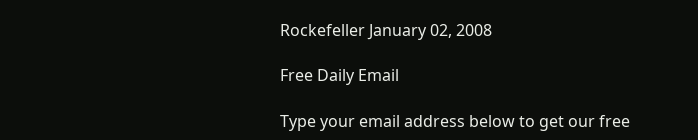Rockefeller January 02, 2008

Free Daily Email

Type your email address below to get our free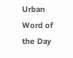Urban Word of the Day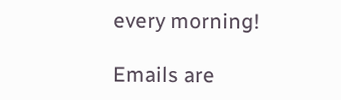every morning!

Emails are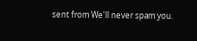sent from We'll never spam you.